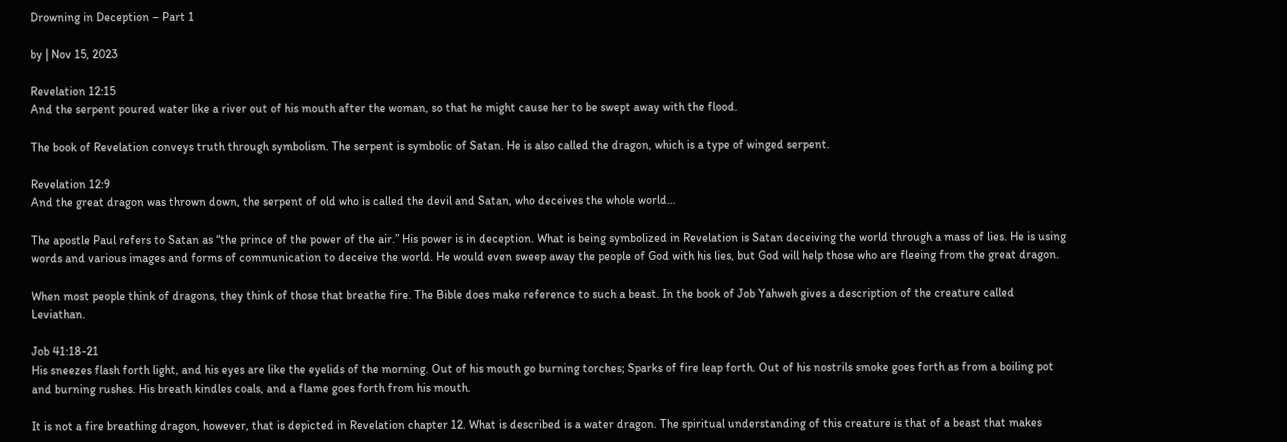Drowning in Deception – Part 1

by | Nov 15, 2023

Revelation 12:15
And the serpent poured water like a river out of his mouth after the woman, so that he might cause her to be swept away with the flood.

The book of Revelation conveys truth through symbolism. The serpent is symbolic of Satan. He is also called the dragon, which is a type of winged serpent.

Revelation 12:9
And the great dragon was thrown down, the serpent of old who is called the devil and Satan, who deceives the whole world…

The apostle Paul refers to Satan as “the prince of the power of the air.” His power is in deception. What is being symbolized in Revelation is Satan deceiving the world through a mass of lies. He is using words and various images and forms of communication to deceive the world. He would even sweep away the people of God with his lies, but God will help those who are fleeing from the great dragon.

When most people think of dragons, they think of those that breathe fire. The Bible does make reference to such a beast. In the book of Job Yahweh gives a description of the creature called Leviathan.

Job 41:18-21
His sneezes flash forth light, and his eyes are like the eyelids of the morning. Out of his mouth go burning torches; Sparks of fire leap forth. Out of his nostrils smoke goes forth as from a boiling pot and burning rushes. His breath kindles coals, and a flame goes forth from his mouth.

It is not a fire breathing dragon, however, that is depicted in Revelation chapter 12. What is described is a water dragon. The spiritual understanding of this creature is that of a beast that makes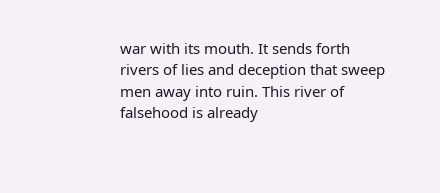war with its mouth. It sends forth rivers of lies and deception that sweep men away into ruin. This river of falsehood is already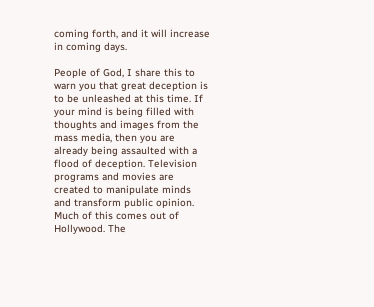coming forth, and it will increase in coming days.

People of God, I share this to warn you that great deception is to be unleashed at this time. If your mind is being filled with thoughts and images from the mass media, then you are already being assaulted with a flood of deception. Television programs and movies are created to manipulate minds and transform public opinion. Much of this comes out of Hollywood. The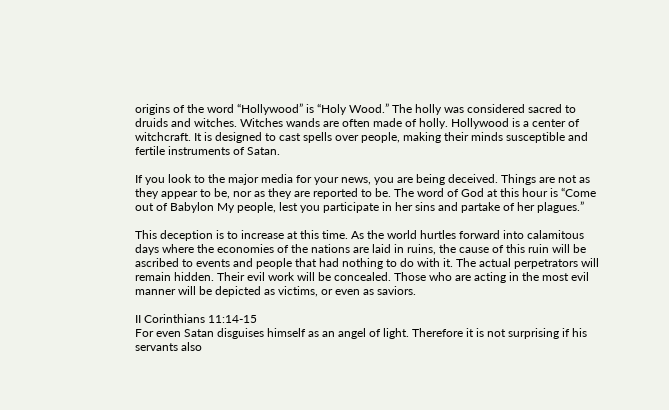origins of the word “Hollywood” is “Holy Wood.” The holly was considered sacred to druids and witches. Witches wands are often made of holly. Hollywood is a center of witchcraft. It is designed to cast spells over people, making their minds susceptible and fertile instruments of Satan.

If you look to the major media for your news, you are being deceived. Things are not as they appear to be, nor as they are reported to be. The word of God at this hour is “Come out of Babylon My people, lest you participate in her sins and partake of her plagues.”

This deception is to increase at this time. As the world hurtles forward into calamitous days where the economies of the nations are laid in ruins, the cause of this ruin will be ascribed to events and people that had nothing to do with it. The actual perpetrators will remain hidden. Their evil work will be concealed. Those who are acting in the most evil manner will be depicted as victims, or even as saviors.

II Corinthians 11:14-15
For even Satan disguises himself as an angel of light. Therefore it is not surprising if his servants also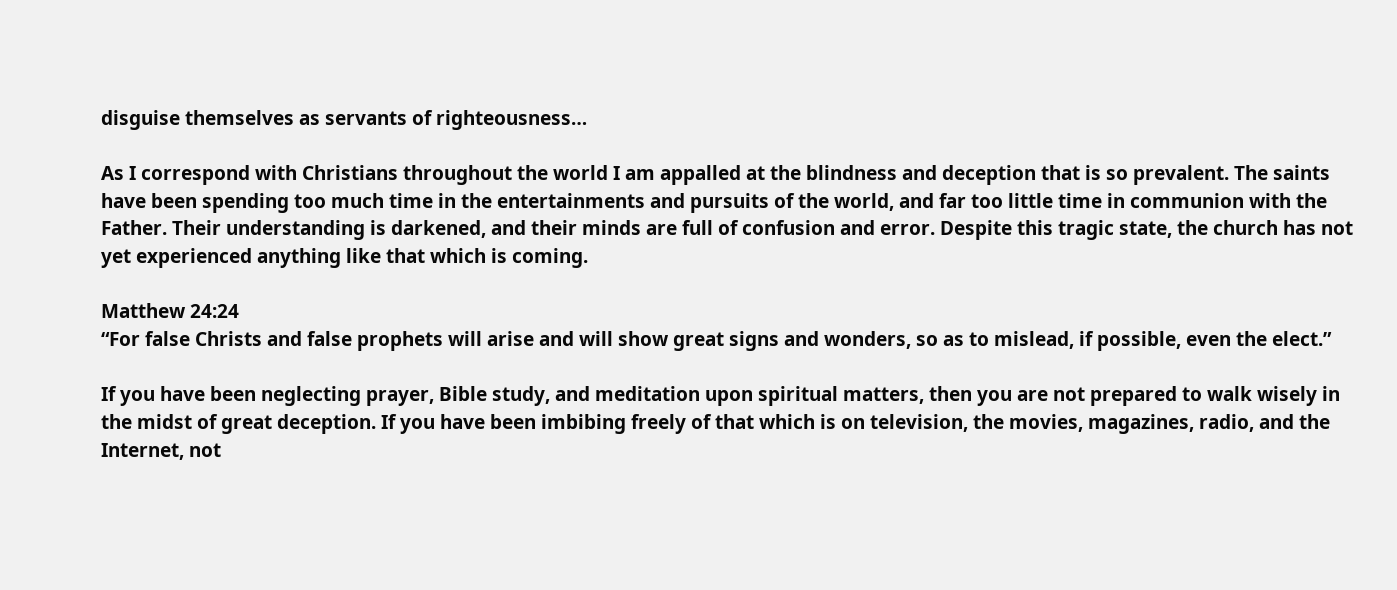disguise themselves as servants of righteousness…

As I correspond with Christians throughout the world I am appalled at the blindness and deception that is so prevalent. The saints have been spending too much time in the entertainments and pursuits of the world, and far too little time in communion with the Father. Their understanding is darkened, and their minds are full of confusion and error. Despite this tragic state, the church has not yet experienced anything like that which is coming.

Matthew 24:24
“For false Christs and false prophets will arise and will show great signs and wonders, so as to mislead, if possible, even the elect.”

If you have been neglecting prayer, Bible study, and meditation upon spiritual matters, then you are not prepared to walk wisely in the midst of great deception. If you have been imbibing freely of that which is on television, the movies, magazines, radio, and the Internet, not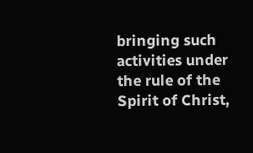bringing such activities under the rule of the Spirit of Christ,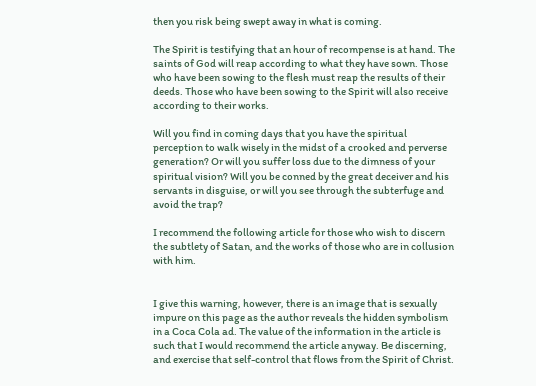then you risk being swept away in what is coming.

The Spirit is testifying that an hour of recompense is at hand. The saints of God will reap according to what they have sown. Those who have been sowing to the flesh must reap the results of their deeds. Those who have been sowing to the Spirit will also receive according to their works.

Will you find in coming days that you have the spiritual perception to walk wisely in the midst of a crooked and perverse generation? Or will you suffer loss due to the dimness of your spiritual vision? Will you be conned by the great deceiver and his servants in disguise, or will you see through the subterfuge and avoid the trap?

I recommend the following article for those who wish to discern the subtlety of Satan, and the works of those who are in collusion with him.


I give this warning, however, there is an image that is sexually impure on this page as the author reveals the hidden symbolism in a Coca Cola ad. The value of the information in the article is such that I would recommend the article anyway. Be discerning, and exercise that self-control that flows from the Spirit of Christ.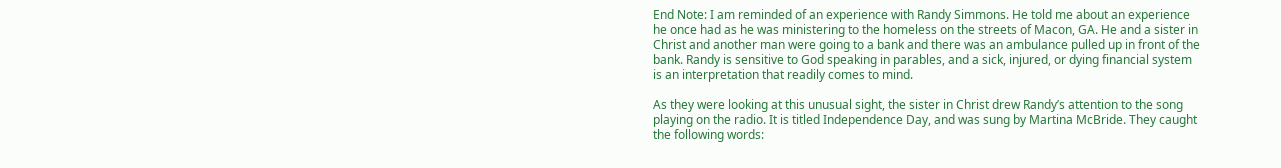End Note: I am reminded of an experience with Randy Simmons. He told me about an experience he once had as he was ministering to the homeless on the streets of Macon, GA. He and a sister in Christ and another man were going to a bank and there was an ambulance pulled up in front of the bank. Randy is sensitive to God speaking in parables, and a sick, injured, or dying financial system is an interpretation that readily comes to mind.

As they were looking at this unusual sight, the sister in Christ drew Randy’s attention to the song playing on the radio. It is titled Independence Day, and was sung by Martina McBride. They caught the following words: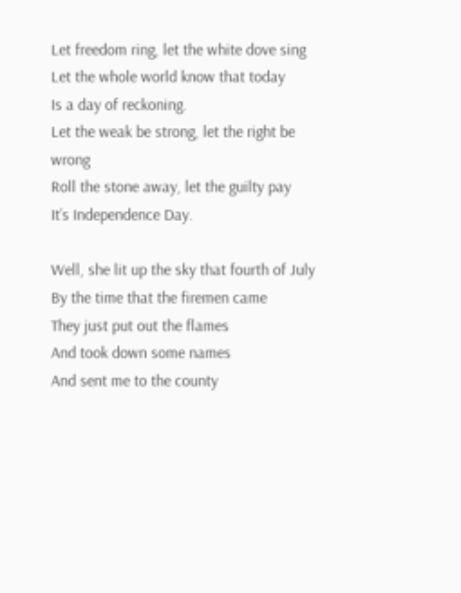Let freedom ring, let the white dove sing
Let the whole world know that today
Is a day of reckoning.
Let the weak be strong, let the right be wrong
Roll the stone away, let the guilty pay
It’s Independence Day.

Well, she lit up the sky that fourth of July
By the time that the firemen came
They just put out the flames
And took down some names
And sent me to the county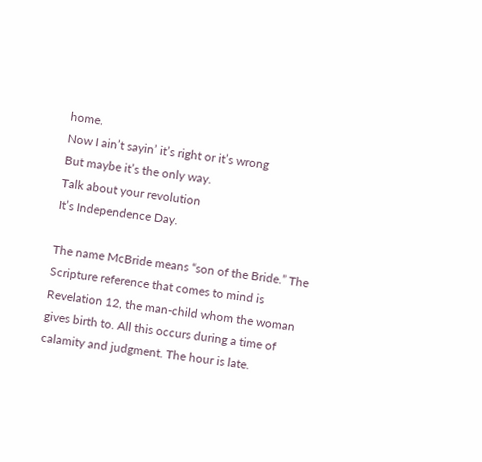home.
Now I ain’t sayin’ it’s right or it’s wrong
But maybe it’s the only way.
Talk about your revolution
It’s Independence Day.

The name McBride means “son of the Bride.” The Scripture reference that comes to mind is Revelation 12, the man-child whom the woman gives birth to. All this occurs during a time of calamity and judgment. The hour is late.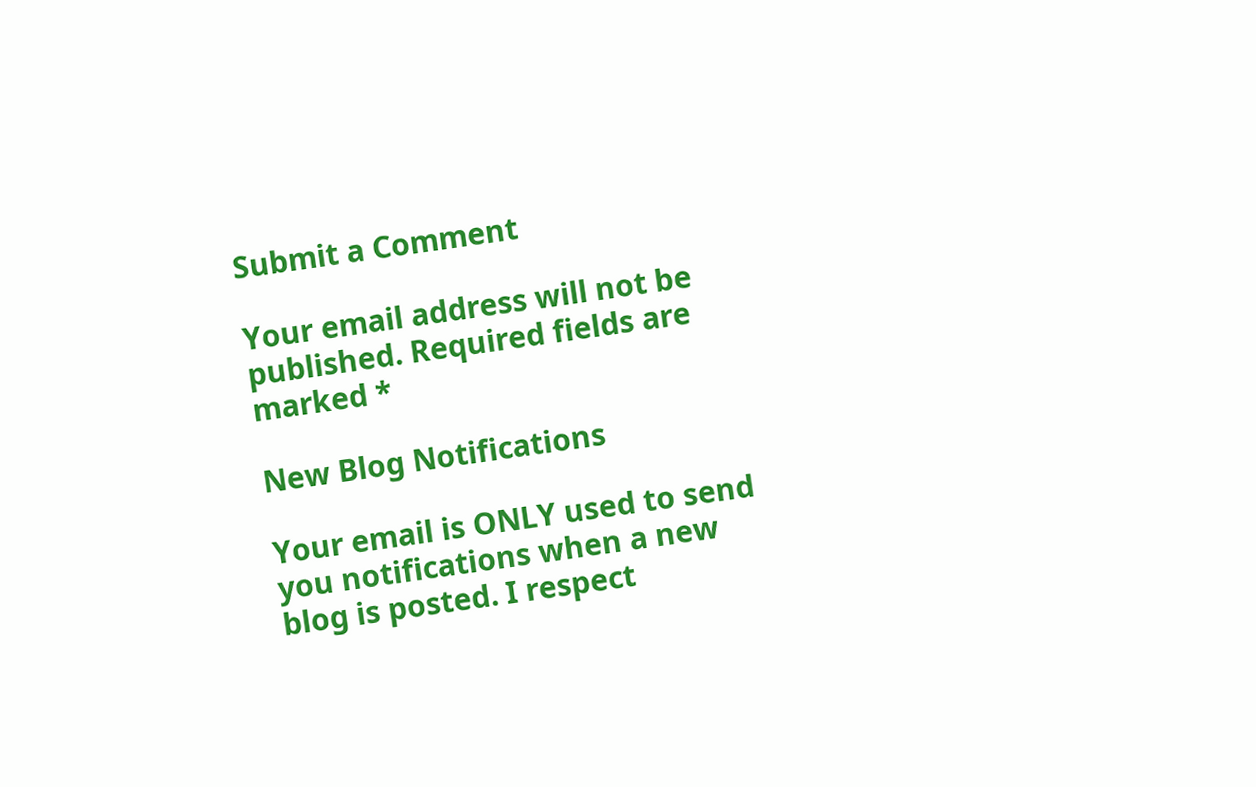Submit a Comment

Your email address will not be published. Required fields are marked *

New Blog Notifications

Your email is ONLY used to send you notifications when a new blog is posted. I respect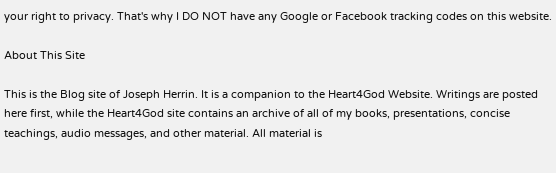your right to privacy. That's why I DO NOT have any Google or Facebook tracking codes on this website.

About This Site

This is the Blog site of Joseph Herrin. It is a companion to the Heart4God Website. Writings are posted here first, while the Heart4God site contains an archive of all of my books, presentations, concise teachings, audio messages, and other material. All material is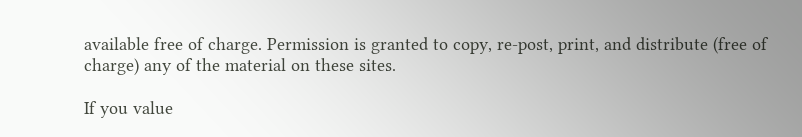available free of charge. Permission is granted to copy, re-post, print, and distribute (free of charge) any of the material on these sites.

If you value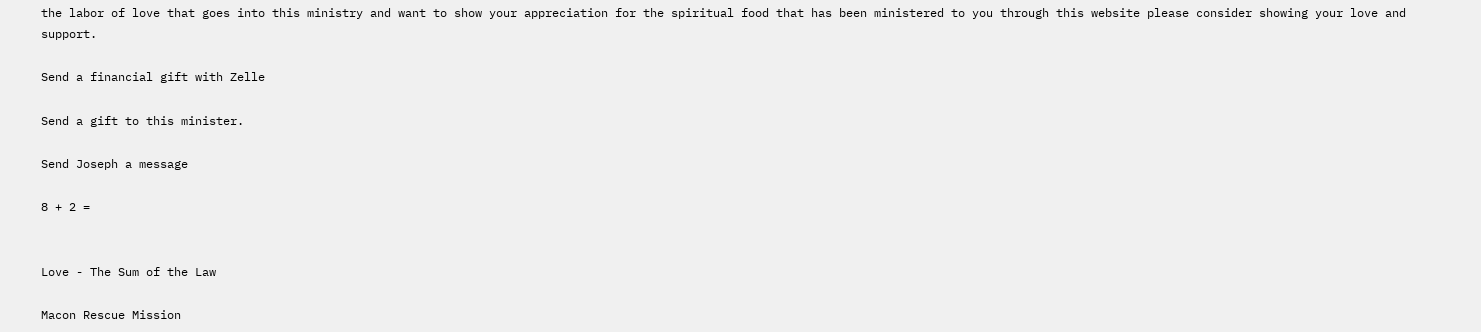the labor of love that goes into this ministry and want to show your appreciation for the spiritual food that has been ministered to you through this website please consider showing your love and support.

Send a financial gift with Zelle

Send a gift to this minister.

Send Joseph a message

8 + 2 =


Love - The Sum of the Law

Macon Rescue Mission